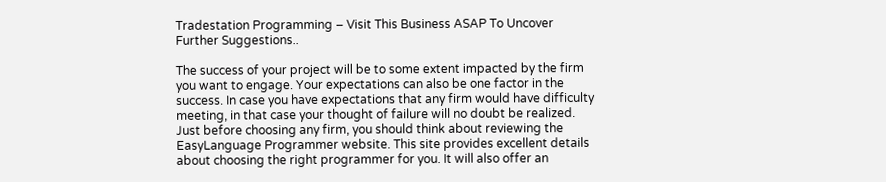Tradestation Programming – Visit This Business ASAP To Uncover Further Suggestions..

The success of your project will be to some extent impacted by the firm you want to engage. Your expectations can also be one factor in the success. In case you have expectations that any firm would have difficulty meeting, in that case your thought of failure will no doubt be realized. Just before choosing any firm, you should think about reviewing the EasyLanguage Programmer website. This site provides excellent details about choosing the right programmer for you. It will also offer an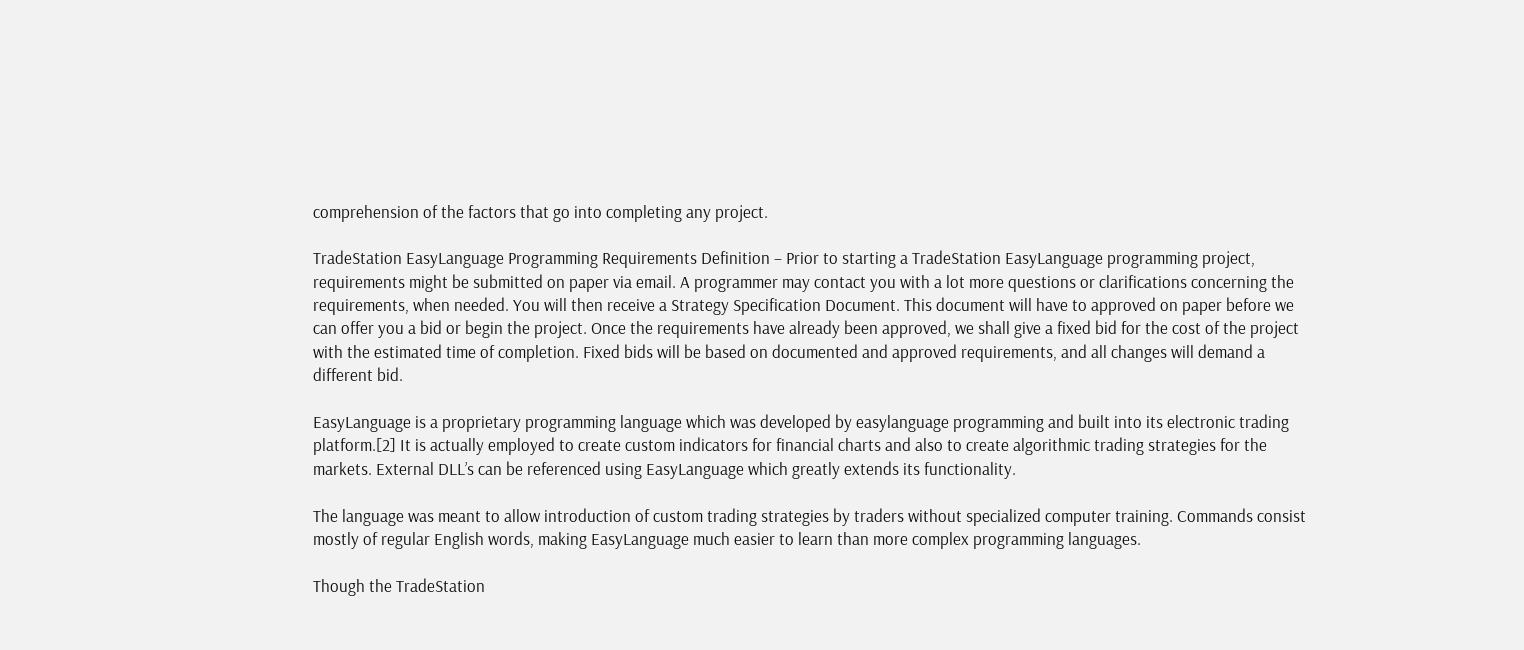comprehension of the factors that go into completing any project.

TradeStation EasyLanguage Programming Requirements Definition – Prior to starting a TradeStation EasyLanguage programming project, requirements might be submitted on paper via email. A programmer may contact you with a lot more questions or clarifications concerning the requirements, when needed. You will then receive a Strategy Specification Document. This document will have to approved on paper before we can offer you a bid or begin the project. Once the requirements have already been approved, we shall give a fixed bid for the cost of the project with the estimated time of completion. Fixed bids will be based on documented and approved requirements, and all changes will demand a different bid.

EasyLanguage is a proprietary programming language which was developed by easylanguage programming and built into its electronic trading platform.[2] It is actually employed to create custom indicators for financial charts and also to create algorithmic trading strategies for the markets. External DLL’s can be referenced using EasyLanguage which greatly extends its functionality.

The language was meant to allow introduction of custom trading strategies by traders without specialized computer training. Commands consist mostly of regular English words, making EasyLanguage much easier to learn than more complex programming languages.

Though the TradeStation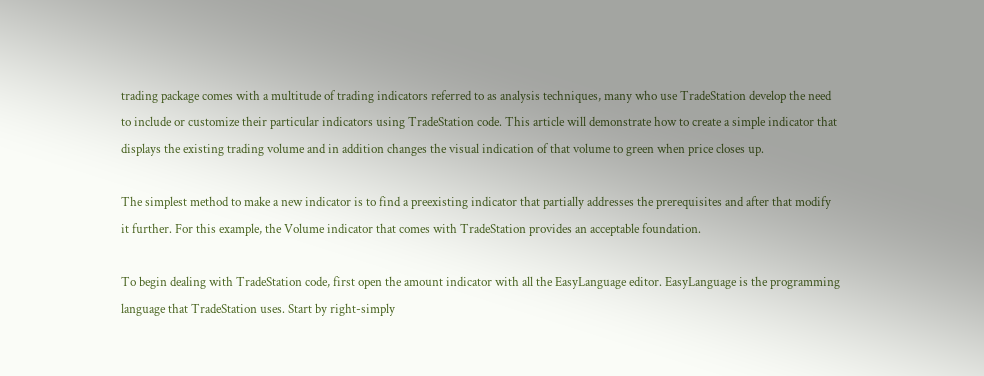trading package comes with a multitude of trading indicators referred to as analysis techniques, many who use TradeStation develop the need to include or customize their particular indicators using TradeStation code. This article will demonstrate how to create a simple indicator that displays the existing trading volume and in addition changes the visual indication of that volume to green when price closes up.

The simplest method to make a new indicator is to find a preexisting indicator that partially addresses the prerequisites and after that modify it further. For this example, the Volume indicator that comes with TradeStation provides an acceptable foundation.

To begin dealing with TradeStation code, first open the amount indicator with all the EasyLanguage editor. EasyLanguage is the programming language that TradeStation uses. Start by right-simply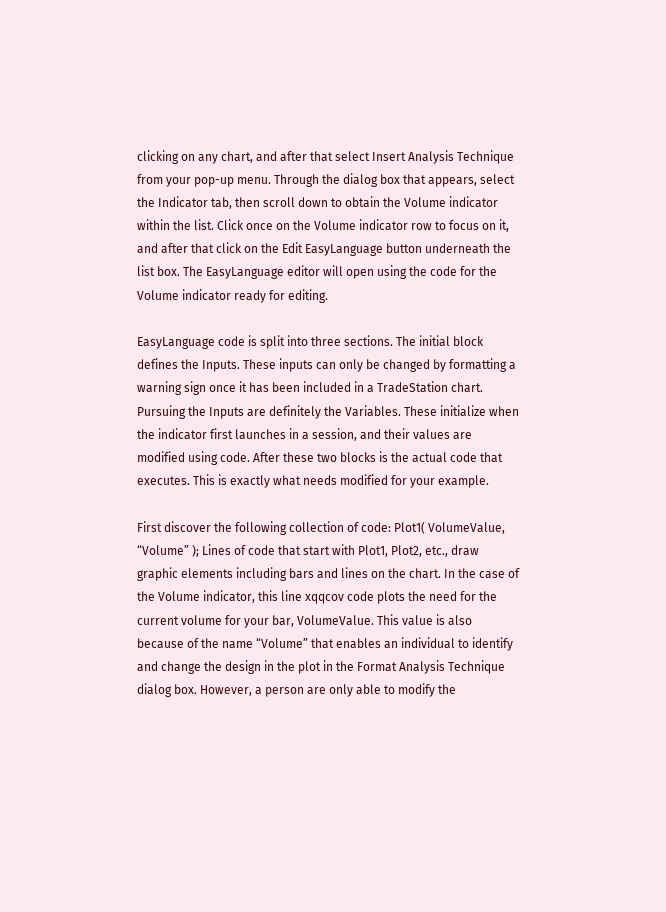clicking on any chart, and after that select Insert Analysis Technique from your pop-up menu. Through the dialog box that appears, select the Indicator tab, then scroll down to obtain the Volume indicator within the list. Click once on the Volume indicator row to focus on it, and after that click on the Edit EasyLanguage button underneath the list box. The EasyLanguage editor will open using the code for the Volume indicator ready for editing.

EasyLanguage code is split into three sections. The initial block defines the Inputs. These inputs can only be changed by formatting a warning sign once it has been included in a TradeStation chart. Pursuing the Inputs are definitely the Variables. These initialize when the indicator first launches in a session, and their values are modified using code. After these two blocks is the actual code that executes. This is exactly what needs modified for your example.

First discover the following collection of code: Plot1( VolumeValue, “Volume” ); Lines of code that start with Plot1, Plot2, etc., draw graphic elements including bars and lines on the chart. In the case of the Volume indicator, this line xqqcov code plots the need for the current volume for your bar, VolumeValue. This value is also because of the name “Volume” that enables an individual to identify and change the design in the plot in the Format Analysis Technique dialog box. However, a person are only able to modify the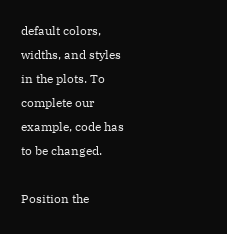default colors, widths, and styles in the plots. To complete our example, code has to be changed.

Position the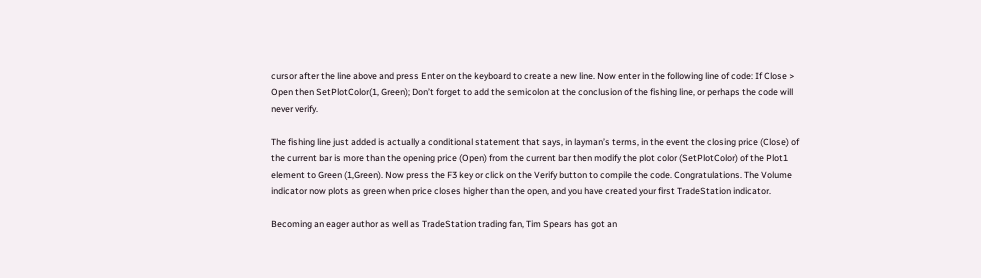cursor after the line above and press Enter on the keyboard to create a new line. Now enter in the following line of code: If Close > Open then SetPlotColor(1, Green); Don’t forget to add the semicolon at the conclusion of the fishing line, or perhaps the code will never verify.

The fishing line just added is actually a conditional statement that says, in layman’s terms, in the event the closing price (Close) of the current bar is more than the opening price (Open) from the current bar then modify the plot color (SetPlotColor) of the Plot1 element to Green (1,Green). Now press the F3 key or click on the Verify button to compile the code. Congratulations. The Volume indicator now plots as green when price closes higher than the open, and you have created your first TradeStation indicator.

Becoming an eager author as well as TradeStation trading fan, Tim Spears has got an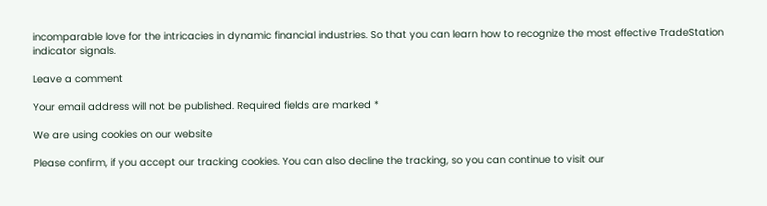incomparable love for the intricacies in dynamic financial industries. So that you can learn how to recognize the most effective TradeStation indicator signals.

Leave a comment

Your email address will not be published. Required fields are marked *

We are using cookies on our website

Please confirm, if you accept our tracking cookies. You can also decline the tracking, so you can continue to visit our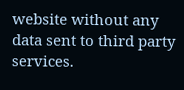website without any data sent to third party services.